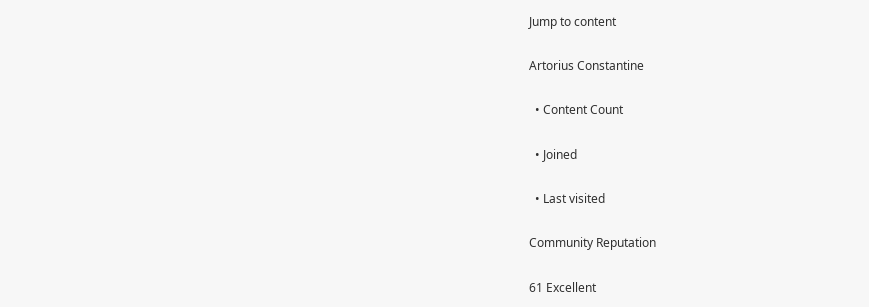Jump to content

Artorius Constantine

  • Content Count

  • Joined

  • Last visited

Community Reputation

61 Excellent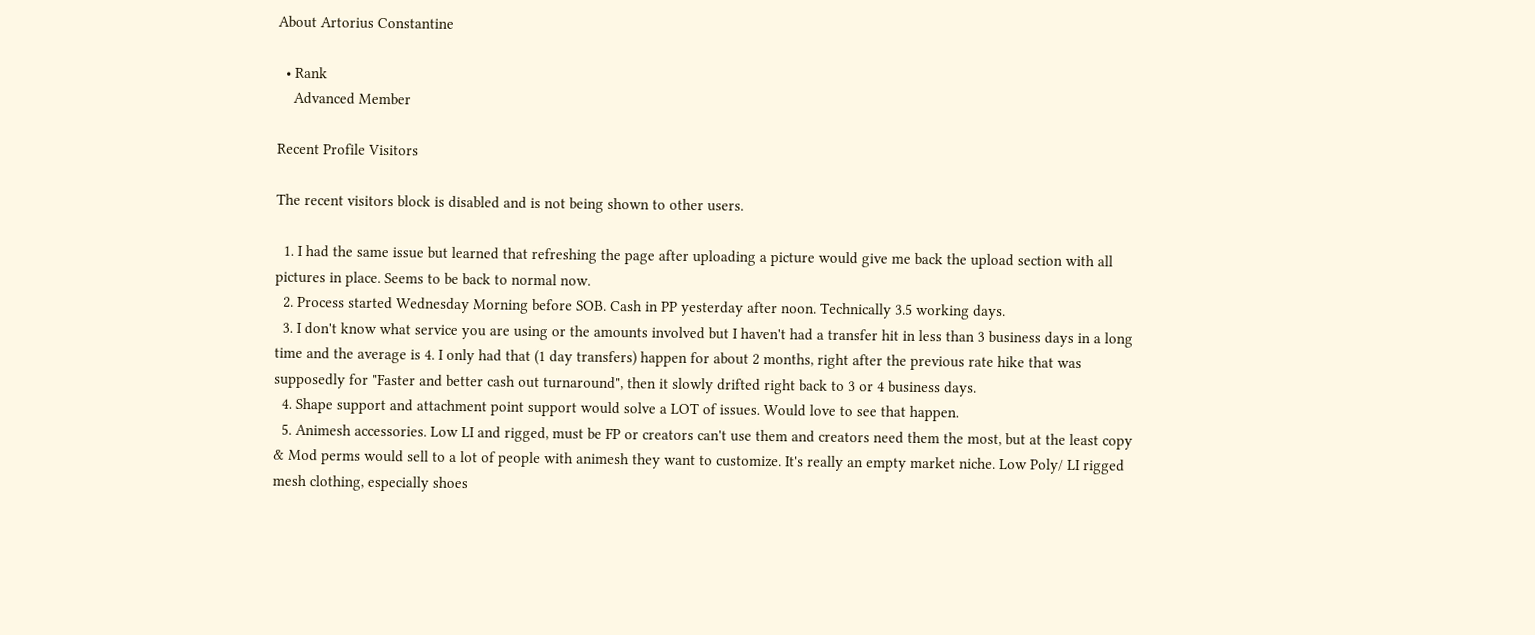About Artorius Constantine

  • Rank
    Advanced Member

Recent Profile Visitors

The recent visitors block is disabled and is not being shown to other users.

  1. I had the same issue but learned that refreshing the page after uploading a picture would give me back the upload section with all pictures in place. Seems to be back to normal now.
  2. Process started Wednesday Morning before SOB. Cash in PP yesterday after noon. Technically 3.5 working days.
  3. I don't know what service you are using or the amounts involved but I haven't had a transfer hit in less than 3 business days in a long time and the average is 4. I only had that (1 day transfers) happen for about 2 months, right after the previous rate hike that was supposedly for "Faster and better cash out turnaround", then it slowly drifted right back to 3 or 4 business days.
  4. Shape support and attachment point support would solve a LOT of issues. Would love to see that happen.
  5. Animesh accessories. Low LI and rigged, must be FP or creators can't use them and creators need them the most, but at the least copy & Mod perms would sell to a lot of people with animesh they want to customize. It's really an empty market niche. Low Poly/ LI rigged mesh clothing, especially shoes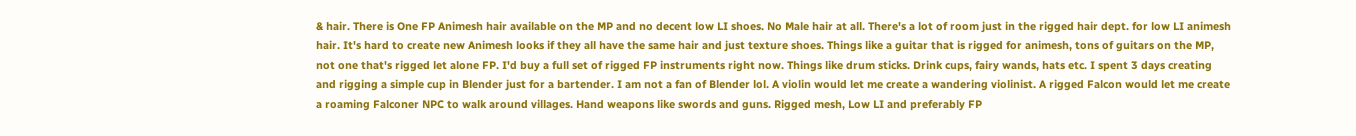& hair. There is One FP Animesh hair available on the MP and no decent low LI shoes. No Male hair at all. There's a lot of room just in the rigged hair dept. for low LI animesh hair. It's hard to create new Animesh looks if they all have the same hair and just texture shoes. Things like a guitar that is rigged for animesh, tons of guitars on the MP, not one that's rigged let alone FP. I'd buy a full set of rigged FP instruments right now. Things like drum sticks. Drink cups, fairy wands, hats etc. I spent 3 days creating and rigging a simple cup in Blender just for a bartender. I am not a fan of Blender lol. A violin would let me create a wandering violinist. A rigged Falcon would let me create a roaming Falconer NPC to walk around villages. Hand weapons like swords and guns. Rigged mesh, Low LI and preferably FP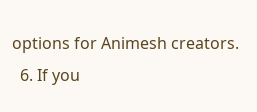options for Animesh creators.
  6. If you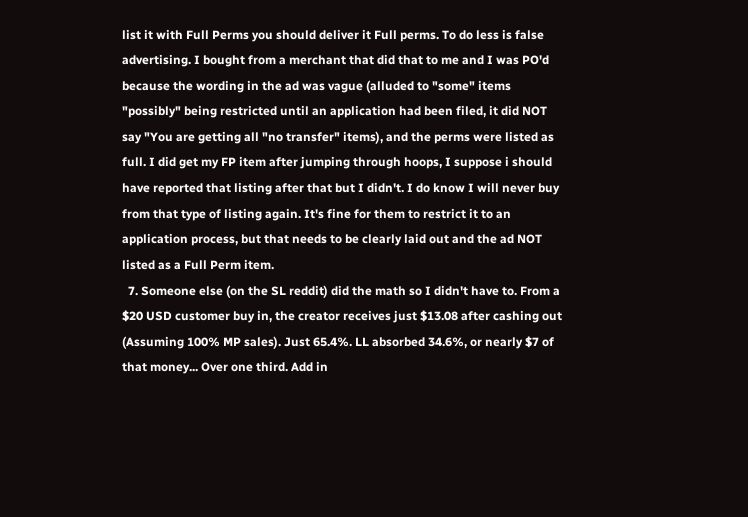list it with Full Perms you should deliver it Full perms. To do less is false advertising. I bought from a merchant that did that to me and I was PO'd because the wording in the ad was vague (alluded to "some" items "possibly" being restricted until an application had been filed, it did NOT say "You are getting all "no transfer" items), and the perms were listed as full. I did get my FP item after jumping through hoops, I suppose i should have reported that listing after that but I didn't. I do know I will never buy from that type of listing again. It's fine for them to restrict it to an application process, but that needs to be clearly laid out and the ad NOT listed as a Full Perm item.
  7. Someone else (on the SL reddit) did the math so I didn't have to. From a $20 USD customer buy in, the creator receives just $13.08 after cashing out (Assuming 100% MP sales). Just 65.4%. LL absorbed 34.6%, or nearly $7 of that money... Over one third. Add in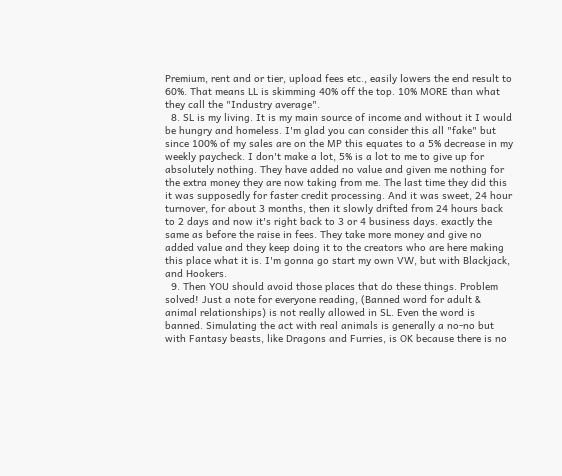Premium, rent and or tier, upload fees etc., easily lowers the end result to 60%. That means LL is skimming 40% off the top. 10% MORE than what they call the "Industry average".
  8. SL is my living. It is my main source of income and without it I would be hungry and homeless. I'm glad you can consider this all "fake" but since 100% of my sales are on the MP this equates to a 5% decrease in my weekly paycheck. I don't make a lot, 5% is a lot to me to give up for absolutely nothing. They have added no value and given me nothing for the extra money they are now taking from me. The last time they did this it was supposedly for faster credit processing. And it was sweet, 24 hour turnover, for about 3 months, then it slowly drifted from 24 hours back to 2 days and now it's right back to 3 or 4 business days. exactly the same as before the raise in fees. They take more money and give no added value and they keep doing it to the creators who are here making this place what it is. I'm gonna go start my own VW, but with Blackjack, and Hookers.
  9. Then YOU should avoid those places that do these things. Problem solved! Just a note for everyone reading, (Banned word for adult & animal relationships) is not really allowed in SL. Even the word is banned. Simulating the act with real animals is generally a no-no but with Fantasy beasts, like Dragons and Furries, is OK because there is no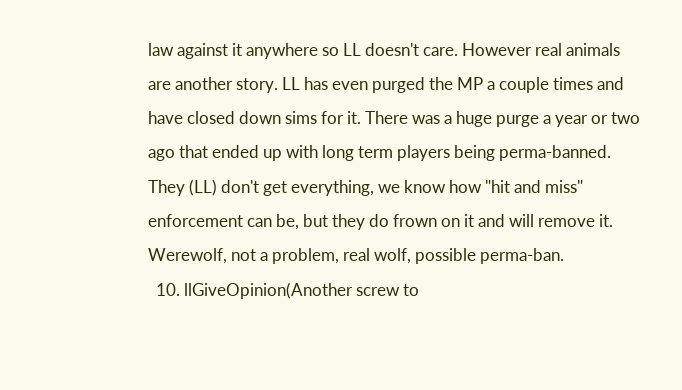law against it anywhere so LL doesn't care. However real animals are another story. LL has even purged the MP a couple times and have closed down sims for it. There was a huge purge a year or two ago that ended up with long term players being perma-banned. They (LL) don't get everything, we know how "hit and miss" enforcement can be, but they do frown on it and will remove it. Werewolf, not a problem, real wolf, possible perma-ban.
  10. llGiveOpinion(Another screw to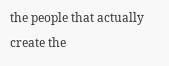the people that actually create the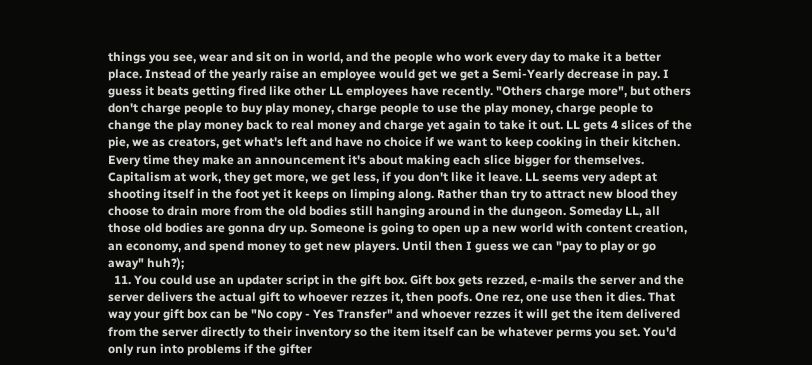things you see, wear and sit on in world, and the people who work every day to make it a better place. Instead of the yearly raise an employee would get we get a Semi-Yearly decrease in pay. I guess it beats getting fired like other LL employees have recently. "Others charge more", but others don't charge people to buy play money, charge people to use the play money, charge people to change the play money back to real money and charge yet again to take it out. LL gets 4 slices of the pie, we as creators, get what's left and have no choice if we want to keep cooking in their kitchen. Every time they make an announcement it's about making each slice bigger for themselves. Capitalism at work, they get more, we get less, if you don't like it leave. LL seems very adept at shooting itself in the foot yet it keeps on limping along. Rather than try to attract new blood they choose to drain more from the old bodies still hanging around in the dungeon. Someday LL, all those old bodies are gonna dry up. Someone is going to open up a new world with content creation, an economy, and spend money to get new players. Until then I guess we can "pay to play or go away" huh?);
  11. You could use an updater script in the gift box. Gift box gets rezzed, e-mails the server and the server delivers the actual gift to whoever rezzes it, then poofs. One rez, one use then it dies. That way your gift box can be "No copy - Yes Transfer" and whoever rezzes it will get the item delivered from the server directly to their inventory so the item itself can be whatever perms you set. You'd only run into problems if the gifter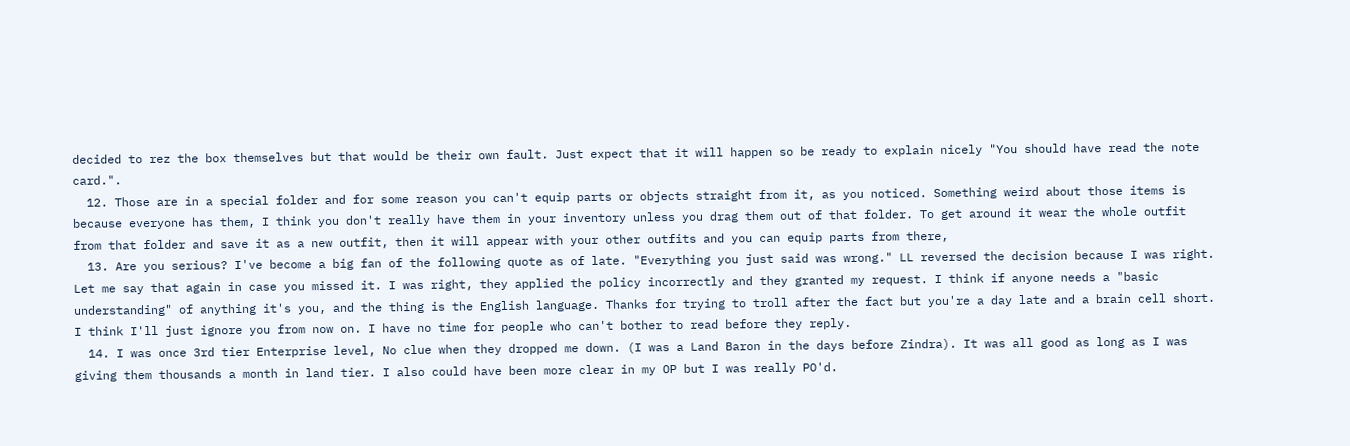decided to rez the box themselves but that would be their own fault. Just expect that it will happen so be ready to explain nicely "You should have read the note card.".
  12. Those are in a special folder and for some reason you can't equip parts or objects straight from it, as you noticed. Something weird about those items is because everyone has them, I think you don't really have them in your inventory unless you drag them out of that folder. To get around it wear the whole outfit from that folder and save it as a new outfit, then it will appear with your other outfits and you can equip parts from there,
  13. Are you serious? I've become a big fan of the following quote as of late. "Everything you just said was wrong." LL reversed the decision because I was right. Let me say that again in case you missed it. I was right, they applied the policy incorrectly and they granted my request. I think if anyone needs a "basic understanding" of anything it's you, and the thing is the English language. Thanks for trying to troll after the fact but you're a day late and a brain cell short. I think I'll just ignore you from now on. I have no time for people who can't bother to read before they reply.
  14. I was once 3rd tier Enterprise level, No clue when they dropped me down. (I was a Land Baron in the days before Zindra). It was all good as long as I was giving them thousands a month in land tier. I also could have been more clear in my OP but I was really PO'd.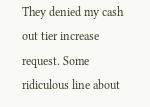They denied my cash out tier increase request. Some ridiculous line about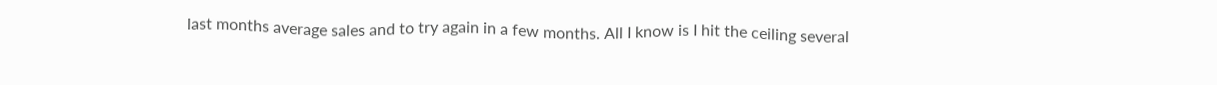last months average sales and to try again in a few months. All I know is I hit the ceiling several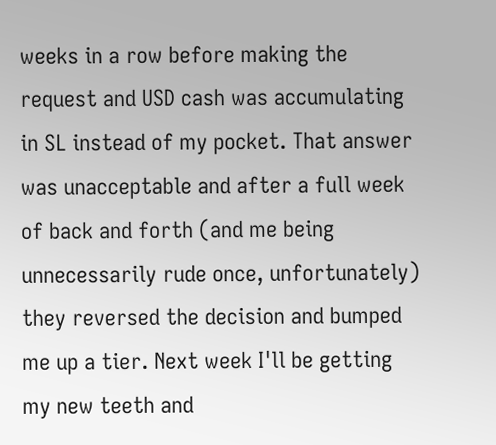weeks in a row before making the request and USD cash was accumulating in SL instead of my pocket. That answer was unacceptable and after a full week of back and forth (and me being unnecessarily rude once, unfortunately) they reversed the decision and bumped me up a tier. Next week I'll be getting my new teeth and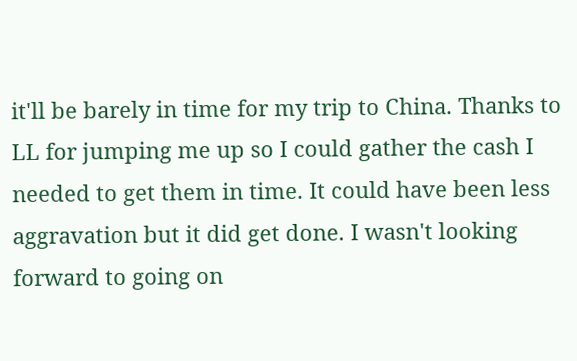it'll be barely in time for my trip to China. Thanks to LL for jumping me up so I could gather the cash I needed to get them in time. It could have been less aggravation but it did get done. I wasn't looking forward to going on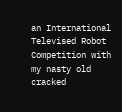an International Televised Robot Competition with my nasty old cracked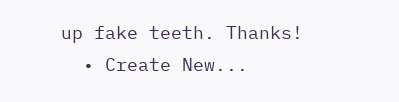up fake teeth. Thanks!
  • Create New...